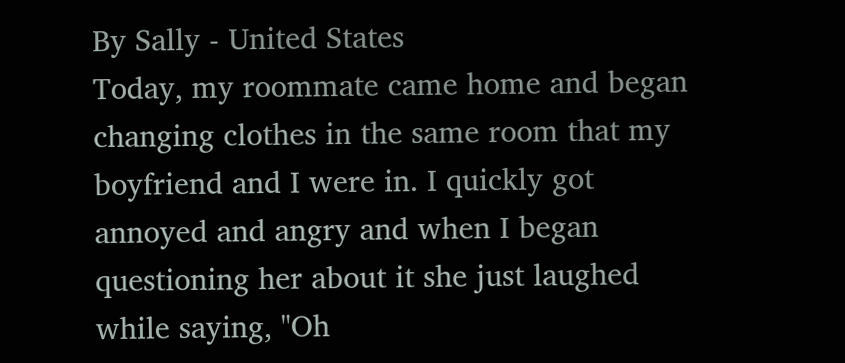By Sally - United States
Today, my roommate came home and began changing clothes in the same room that my boyfriend and I were in. I quickly got annoyed and angry and when I began questioning her about it she just laughed while saying, "Oh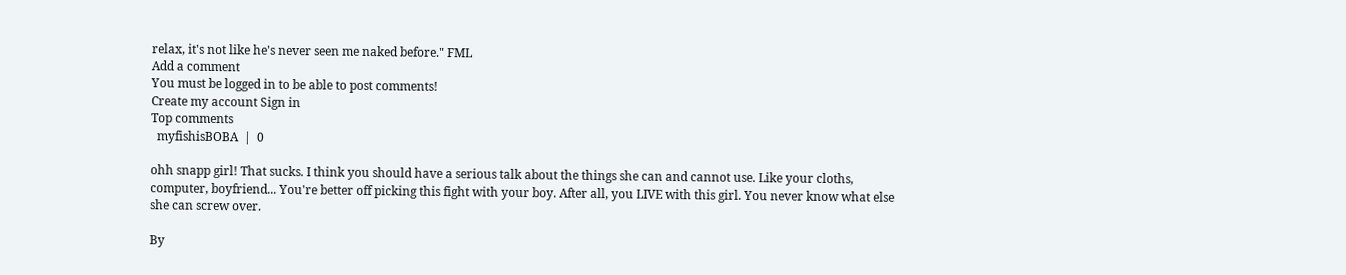relax, it's not like he's never seen me naked before." FML
Add a comment
You must be logged in to be able to post comments!
Create my account Sign in
Top comments
  myfishisBOBA  |  0

ohh snapp girl! That sucks. I think you should have a serious talk about the things she can and cannot use. Like your cloths, computer, boyfriend... You're better off picking this fight with your boy. After all, you LIVE with this girl. You never know what else she can screw over.

By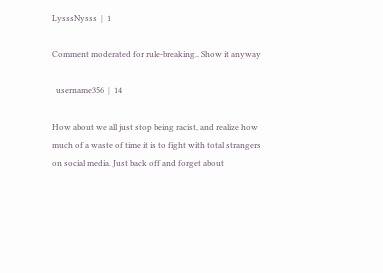LysssNysss  |  1

Comment moderated for rule-breaking.. Show it anyway

  username356  |  14

How about we all just stop being racist, and realize how much of a waste of time it is to fight with total strangers on social media. Just back off and forget about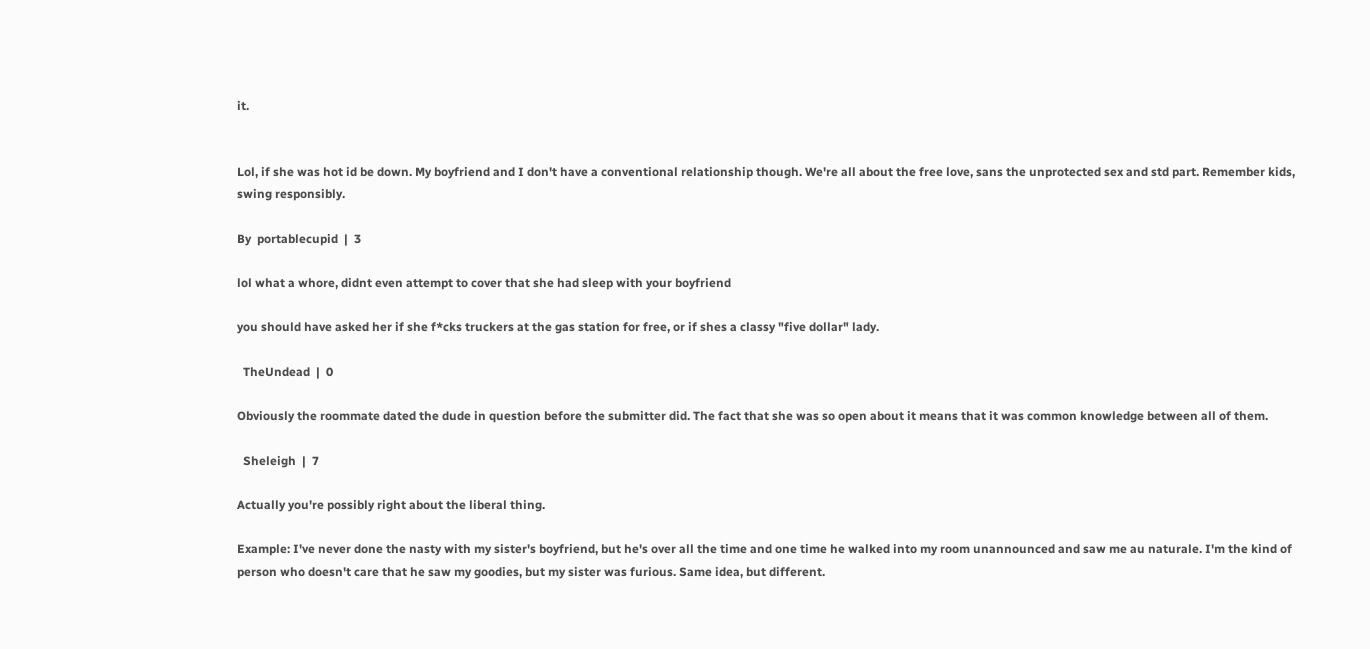it.


Lol, if she was hot id be down. My boyfriend and I don't have a conventional relationship though. We're all about the free love, sans the unprotected sex and std part. Remember kids, swing responsibly.

By  portablecupid  |  3

lol what a whore, didnt even attempt to cover that she had sleep with your boyfriend

you should have asked her if she f*cks truckers at the gas station for free, or if shes a classy "five dollar" lady.

  TheUndead  |  0

Obviously the roommate dated the dude in question before the submitter did. The fact that she was so open about it means that it was common knowledge between all of them.

  Sheleigh  |  7

Actually you're possibly right about the liberal thing.

Example: I've never done the nasty with my sister's boyfriend, but he's over all the time and one time he walked into my room unannounced and saw me au naturale. I'm the kind of person who doesn't care that he saw my goodies, but my sister was furious. Same idea, but different.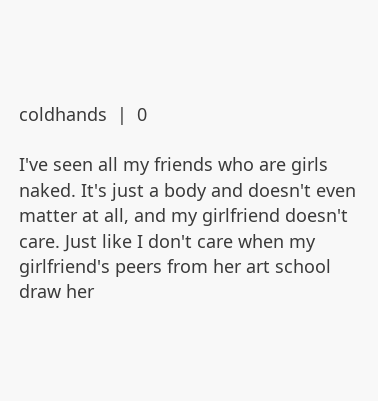coldhands  |  0

I've seen all my friends who are girls naked. It's just a body and doesn't even matter at all, and my girlfriend doesn't care. Just like I don't care when my girlfriend's peers from her art school draw her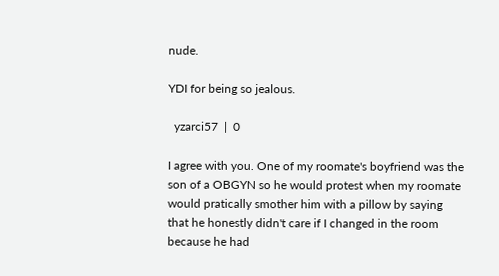nude.

YDI for being so jealous.

  yzarci57  |  0

I agree with you. One of my roomate's boyfriend was the son of a OBGYN so he would protest when my roomate would pratically smother him with a pillow by saying that he honestly didn't care if I changed in the room because he had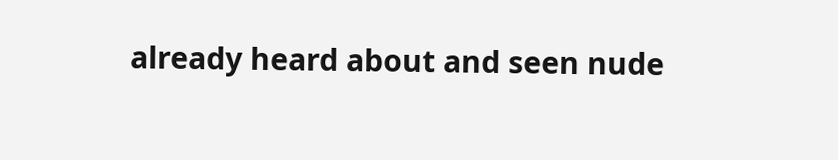already heard about and seen nude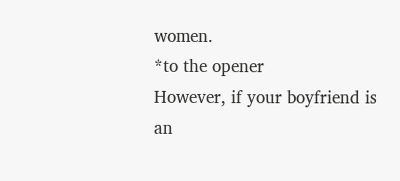women.
*to the opener
However, if your boyfriend is an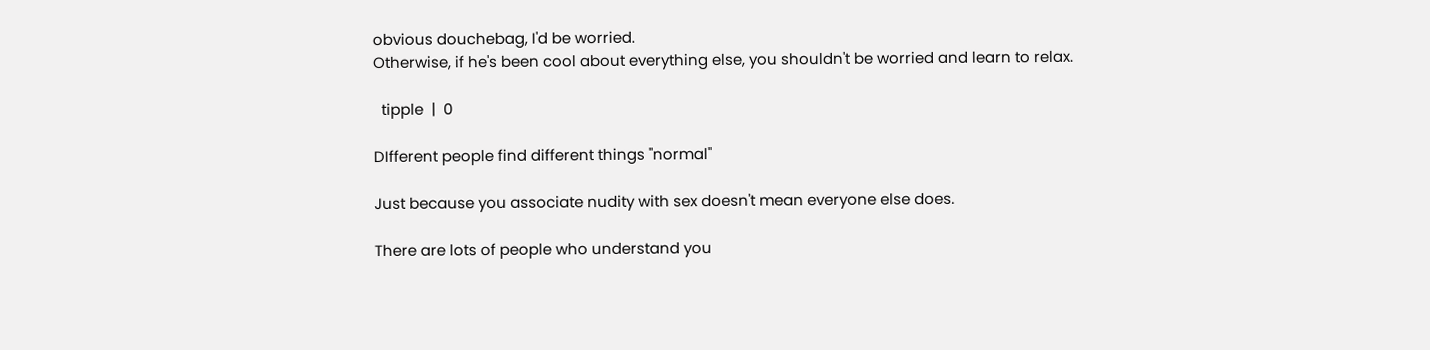obvious douchebag, I'd be worried.
Otherwise, if he's been cool about everything else, you shouldn't be worried and learn to relax.

  tipple  |  0

DIfferent people find different things "normal"

Just because you associate nudity with sex doesn't mean everyone else does.

There are lots of people who understand you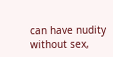can have nudity without sex,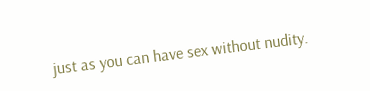just as you can have sex without nudity.